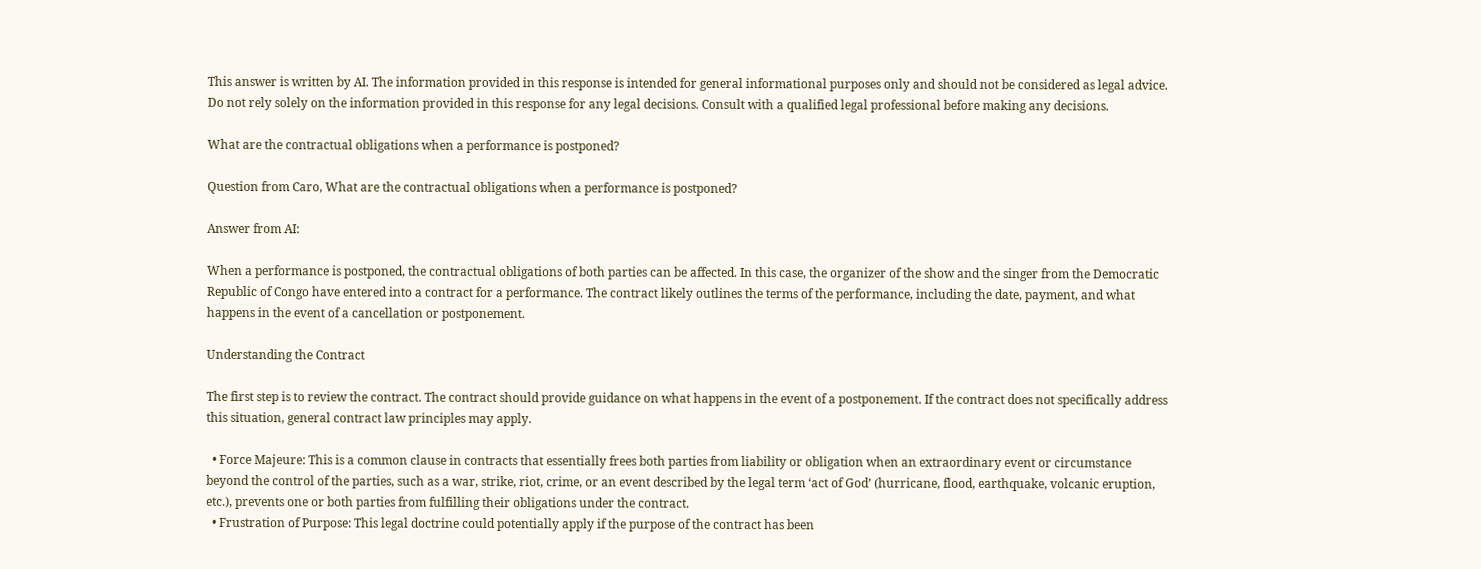This answer is written by AI. The information provided in this response is intended for general informational purposes only and should not be considered as legal advice. Do not rely solely on the information provided in this response for any legal decisions. Consult with a qualified legal professional before making any decisions.

What are the contractual obligations when a performance is postponed?

Question from Caro, What are the contractual obligations when a performance is postponed?

Answer from AI:

When a performance is postponed, the contractual obligations of both parties can be affected. In this case, the organizer of the show and the singer from the Democratic Republic of Congo have entered into a contract for a performance. The contract likely outlines the terms of the performance, including the date, payment, and what happens in the event of a cancellation or postponement.

Understanding the Contract

The first step is to review the contract. The contract should provide guidance on what happens in the event of a postponement. If the contract does not specifically address this situation, general contract law principles may apply.

  • Force Majeure: This is a common clause in contracts that essentially frees both parties from liability or obligation when an extraordinary event or circumstance beyond the control of the parties, such as a war, strike, riot, crime, or an event described by the legal term ‘act of God’ (hurricane, flood, earthquake, volcanic eruption, etc.), prevents one or both parties from fulfilling their obligations under the contract.
  • Frustration of Purpose: This legal doctrine could potentially apply if the purpose of the contract has been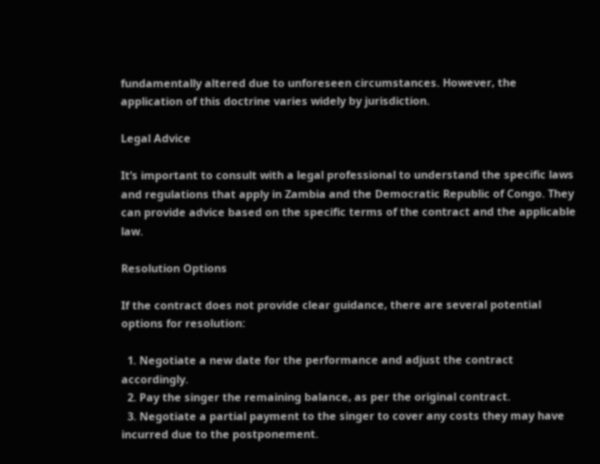fundamentally altered due to unforeseen circumstances. However, the application of this doctrine varies widely by jurisdiction.

Legal Advice

It’s important to consult with a legal professional to understand the specific laws and regulations that apply in Zambia and the Democratic Republic of Congo. They can provide advice based on the specific terms of the contract and the applicable law.

Resolution Options

If the contract does not provide clear guidance, there are several potential options for resolution:

  1. Negotiate a new date for the performance and adjust the contract accordingly.
  2. Pay the singer the remaining balance, as per the original contract.
  3. Negotiate a partial payment to the singer to cover any costs they may have incurred due to the postponement.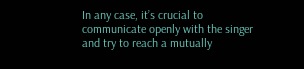In any case, it’s crucial to communicate openly with the singer and try to reach a mutually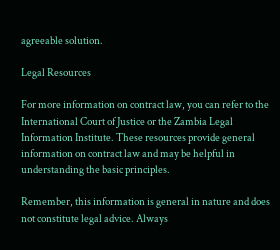agreeable solution.

Legal Resources

For more information on contract law, you can refer to the International Court of Justice or the Zambia Legal Information Institute. These resources provide general information on contract law and may be helpful in understanding the basic principles.

Remember, this information is general in nature and does not constitute legal advice. Always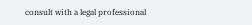consult with a legal professional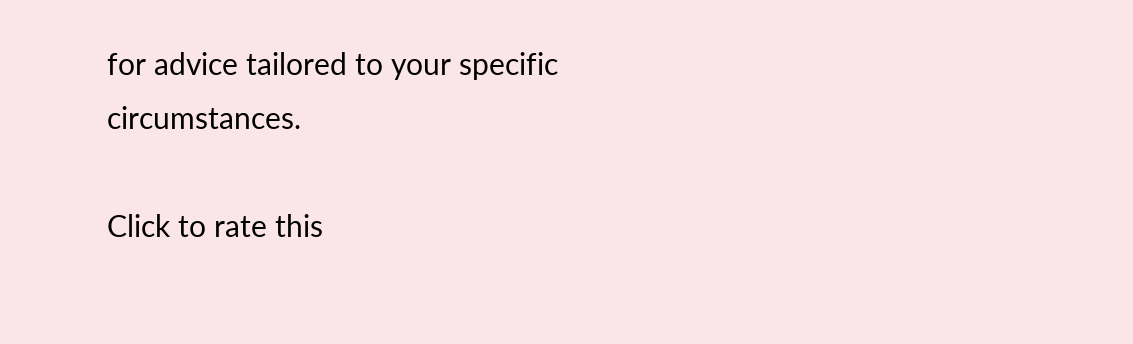for advice tailored to your specific circumstances.

Click to rate this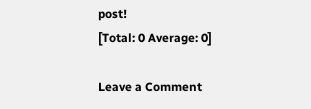post!
[Total: 0 Average: 0]

Leave a Comment